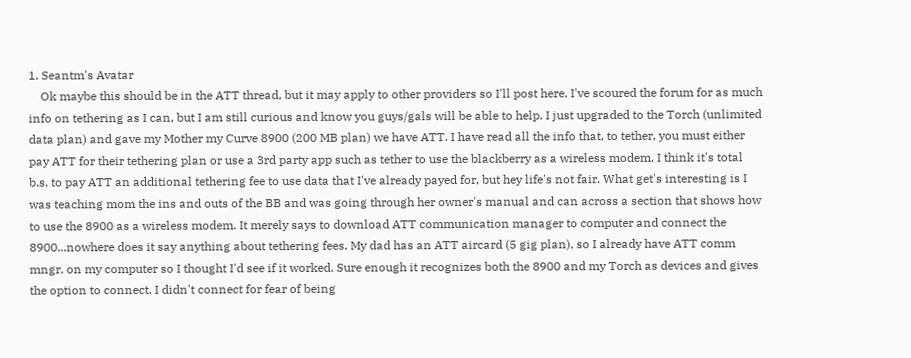1. Seantm's Avatar
    Ok maybe this should be in the ATT thread, but it may apply to other providers so I'll post here. I've scoured the forum for as much info on tethering as I can, but I am still curious and know you guys/gals will be able to help. I just upgraded to the Torch (unlimited data plan) and gave my Mother my Curve 8900 (200 MB plan) we have ATT. I have read all the info that, to tether, you must either pay ATT for their tethering plan or use a 3rd party app such as tether to use the blackberry as a wireless modem. I think it's total b.s. to pay ATT an additional tethering fee to use data that I've already payed for, but hey life's not fair. What get's interesting is I was teaching mom the ins and outs of the BB and was going through her owner's manual and can across a section that shows how to use the 8900 as a wireless modem. It merely says to download ATT communication manager to computer and connect the 8900...nowhere does it say anything about tethering fees. My dad has an ATT aircard (5 gig plan), so I already have ATT comm mngr. on my computer so I thought I'd see if it worked. Sure enough it recognizes both the 8900 and my Torch as devices and gives the option to connect. I didn't connect for fear of being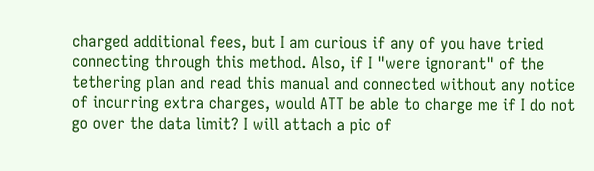charged additional fees, but I am curious if any of you have tried connecting through this method. Also, if I "were ignorant" of the tethering plan and read this manual and connected without any notice of incurring extra charges, would ATT be able to charge me if I do not go over the data limit? I will attach a pic of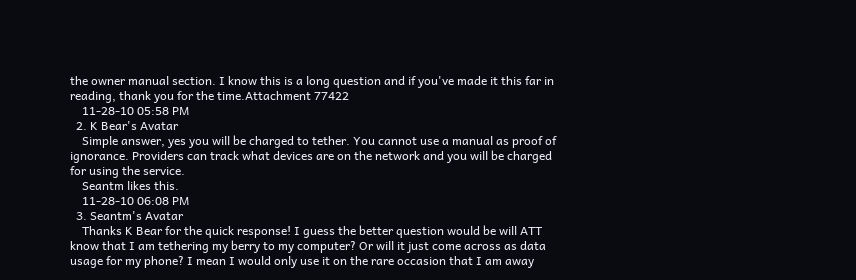the owner manual section. I know this is a long question and if you've made it this far in reading, thank you for the time.Attachment 77422
    11-28-10 05:58 PM
  2. K Bear's Avatar
    Simple answer, yes you will be charged to tether. You cannot use a manual as proof of ignorance. Providers can track what devices are on the network and you will be charged for using the service.
    Seantm likes this.
    11-28-10 06:08 PM
  3. Seantm's Avatar
    Thanks K Bear for the quick response! I guess the better question would be will ATT know that I am tethering my berry to my computer? Or will it just come across as data usage for my phone? I mean I would only use it on the rare occasion that I am away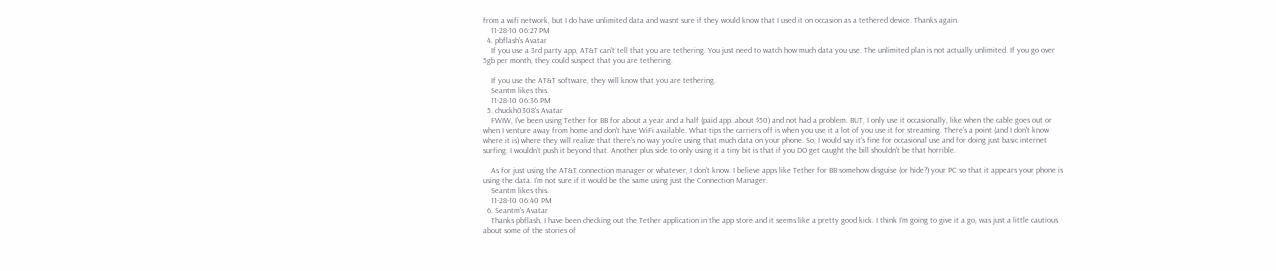from a wifi network, but I do have unlimited data and wasnt sure if they would know that I used it on occasion as a tethered device. Thanks again.
    11-28-10 06:27 PM
  4. pbflash's Avatar
    If you use a 3rd party app, AT&T can't tell that you are tethering. You just need to watch how much data you use. The unlimited plan is not actually unlimited. If you go over 5gb per month, they could suspect that you are tethering.

    If you use the AT&T software, they will know that you are tethering.
    Seantm likes this.
    11-28-10 06:36 PM
  5. chuckh0308's Avatar
    FWIW, I've been using Tether for BB for about a year and a half (paid app..about $50) and not had a problem. BUT, I only use it occasionally, like when the cable goes out or when I venture away from home and don't have WiFi available. What tips the carriers off is when you use it a lot of you use it for streaming. There's a point (and I don't know where it is) where they will realize that there's no way you're using that much data on your phone. So, I would say it's fine for occasional use and for doing just basic internet surfing. I wouldn't push it beyond that. Another plus side to only using it a tiny bit is that if you DO get caught the bill shouldn't be that horrible.

    As for just using the AT&T connection manager or whatever, I don't know. I believe apps like Tether for BB somehow disguise (or hide?) your PC so that it appears your phone is using the data. I'm not sure if it would be the same using just the Connection Manager.
    Seantm likes this.
    11-28-10 06:40 PM
  6. Seantm's Avatar
    Thanks pbflash, I have been checking out the Tether application in the app store and it seems like a pretty good kick. I think I'm going to give it a go, was just a little cautious about some of the stories of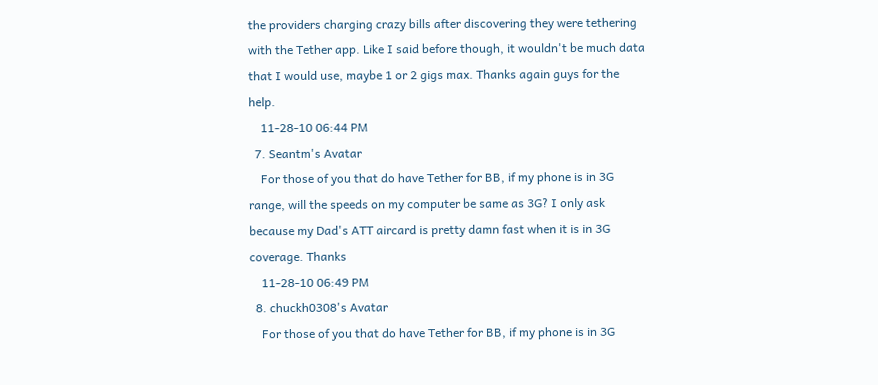the providers charging crazy bills after discovering they were tethering with the Tether app. Like I said before though, it wouldn't be much data that I would use, maybe 1 or 2 gigs max. Thanks again guys for the help.
    11-28-10 06:44 PM
  7. Seantm's Avatar
    For those of you that do have Tether for BB, if my phone is in 3G range, will the speeds on my computer be same as 3G? I only ask because my Dad's ATT aircard is pretty damn fast when it is in 3G coverage. Thanks
    11-28-10 06:49 PM
  8. chuckh0308's Avatar
    For those of you that do have Tether for BB, if my phone is in 3G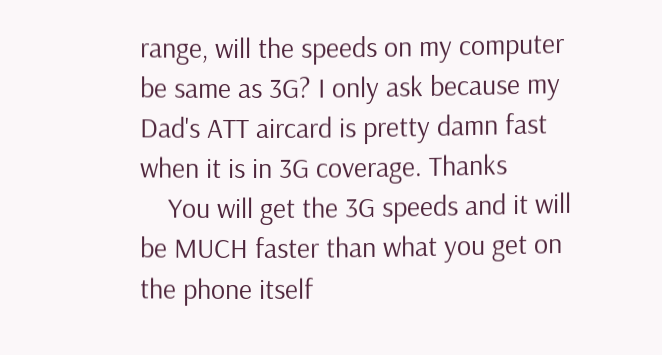range, will the speeds on my computer be same as 3G? I only ask because my Dad's ATT aircard is pretty damn fast when it is in 3G coverage. Thanks
    You will get the 3G speeds and it will be MUCH faster than what you get on the phone itself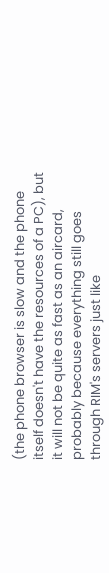(the phone browser is slow and the phone itself doesn't have the resources of a PC), but it will not be quite as fast as an aircard, probably because everything still goes through RIM's servers just like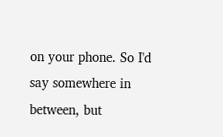on your phone. So I'd say somewhere in between, but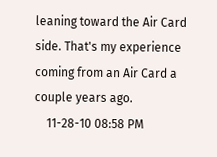leaning toward the Air Card side. That's my experience coming from an Air Card a couple years ago.
    11-28-10 08:58 PM